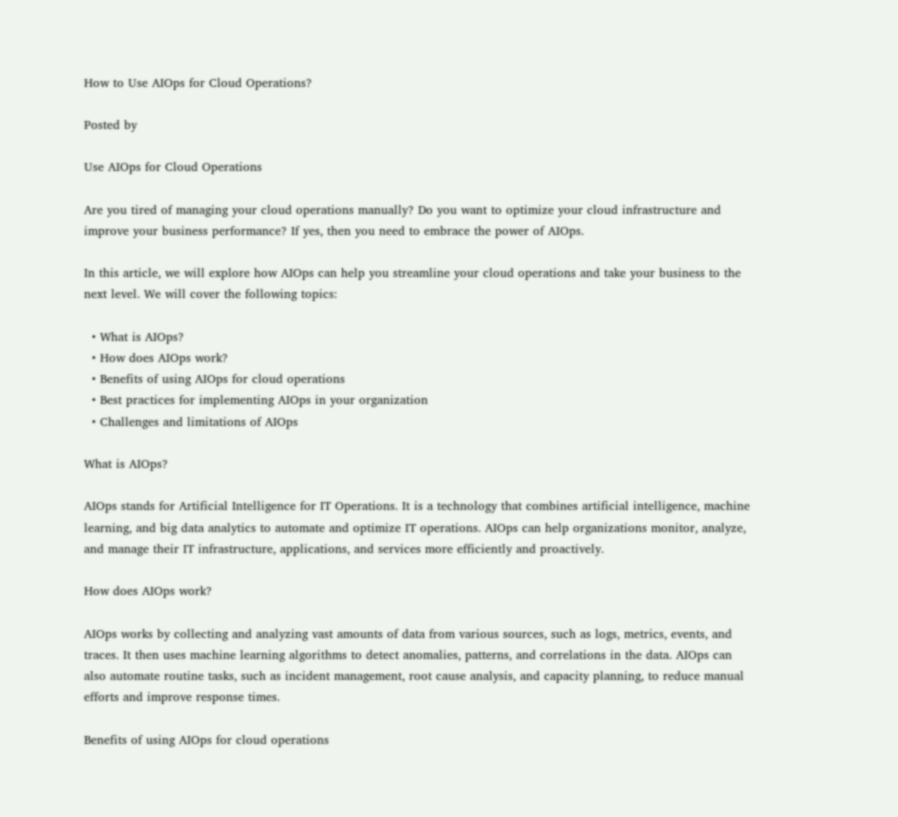How to Use AIOps for Cloud Operations?

Posted by

Use AIOps for Cloud Operations

Are you tired of managing your cloud operations manually? Do you want to optimize your cloud infrastructure and improve your business performance? If yes, then you need to embrace the power of AIOps.

In this article, we will explore how AIOps can help you streamline your cloud operations and take your business to the next level. We will cover the following topics:

  • What is AIOps?
  • How does AIOps work?
  • Benefits of using AIOps for cloud operations
  • Best practices for implementing AIOps in your organization
  • Challenges and limitations of AIOps

What is AIOps?

AIOps stands for Artificial Intelligence for IT Operations. It is a technology that combines artificial intelligence, machine learning, and big data analytics to automate and optimize IT operations. AIOps can help organizations monitor, analyze, and manage their IT infrastructure, applications, and services more efficiently and proactively.

How does AIOps work?

AIOps works by collecting and analyzing vast amounts of data from various sources, such as logs, metrics, events, and traces. It then uses machine learning algorithms to detect anomalies, patterns, and correlations in the data. AIOps can also automate routine tasks, such as incident management, root cause analysis, and capacity planning, to reduce manual efforts and improve response times.

Benefits of using AIOps for cloud operations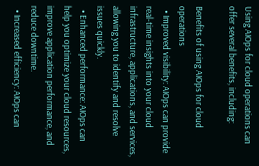Using AIOps for cloud operations can offer several benefits, including:

Benefits of using AIOps for cloud operations
  • Improved visibility: AIOps can provide real-time insights into your cloud infrastructure, applications, and services, allowing you to identify and resolve issues quickly.
  • Enhanced performance: AIOps can help you optimize your cloud resources, improve application performance, and reduce downtime.
  • Increased efficiency: AIOps can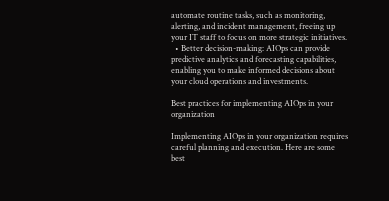automate routine tasks, such as monitoring, alerting, and incident management, freeing up your IT staff to focus on more strategic initiatives.
  • Better decision-making: AIOps can provide predictive analytics and forecasting capabilities, enabling you to make informed decisions about your cloud operations and investments.

Best practices for implementing AIOps in your organization

Implementing AIOps in your organization requires careful planning and execution. Here are some best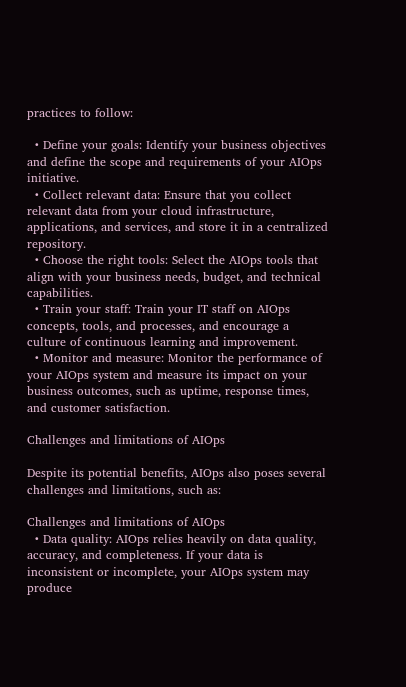practices to follow:

  • Define your goals: Identify your business objectives and define the scope and requirements of your AIOps initiative.
  • Collect relevant data: Ensure that you collect relevant data from your cloud infrastructure, applications, and services, and store it in a centralized repository.
  • Choose the right tools: Select the AIOps tools that align with your business needs, budget, and technical capabilities.
  • Train your staff: Train your IT staff on AIOps concepts, tools, and processes, and encourage a culture of continuous learning and improvement.
  • Monitor and measure: Monitor the performance of your AIOps system and measure its impact on your business outcomes, such as uptime, response times, and customer satisfaction.

Challenges and limitations of AIOps

Despite its potential benefits, AIOps also poses several challenges and limitations, such as:

Challenges and limitations of AIOps
  • Data quality: AIOps relies heavily on data quality, accuracy, and completeness. If your data is inconsistent or incomplete, your AIOps system may produce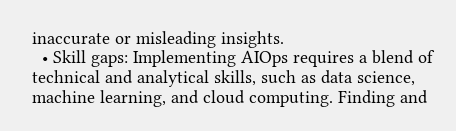inaccurate or misleading insights.
  • Skill gaps: Implementing AIOps requires a blend of technical and analytical skills, such as data science, machine learning, and cloud computing. Finding and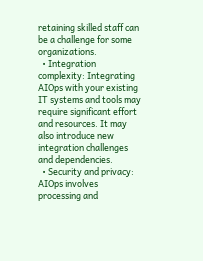retaining skilled staff can be a challenge for some organizations.
  • Integration complexity: Integrating AIOps with your existing IT systems and tools may require significant effort and resources. It may also introduce new integration challenges and dependencies.
  • Security and privacy: AIOps involves processing and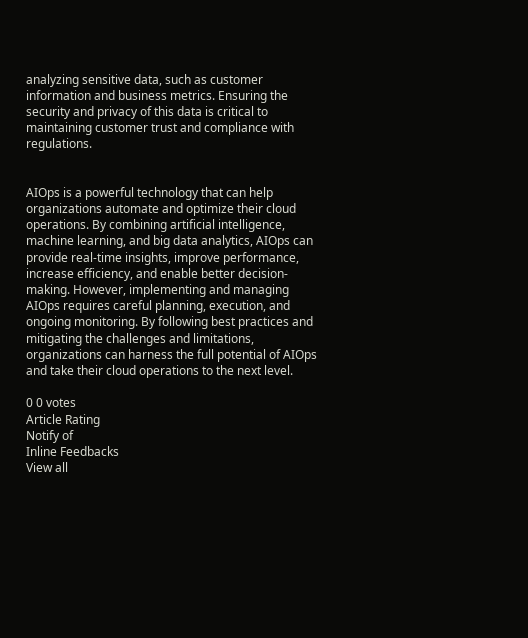analyzing sensitive data, such as customer information and business metrics. Ensuring the security and privacy of this data is critical to maintaining customer trust and compliance with regulations.


AIOps is a powerful technology that can help organizations automate and optimize their cloud operations. By combining artificial intelligence, machine learning, and big data analytics, AIOps can provide real-time insights, improve performance, increase efficiency, and enable better decision-making. However, implementing and managing AIOps requires careful planning, execution, and ongoing monitoring. By following best practices and mitigating the challenges and limitations, organizations can harness the full potential of AIOps and take their cloud operations to the next level.

0 0 votes
Article Rating
Notify of
Inline Feedbacks
View all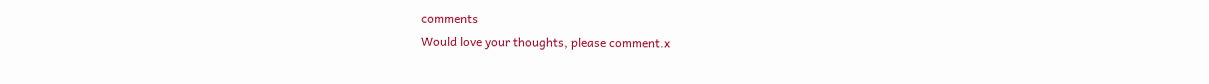comments
Would love your thoughts, please comment.x